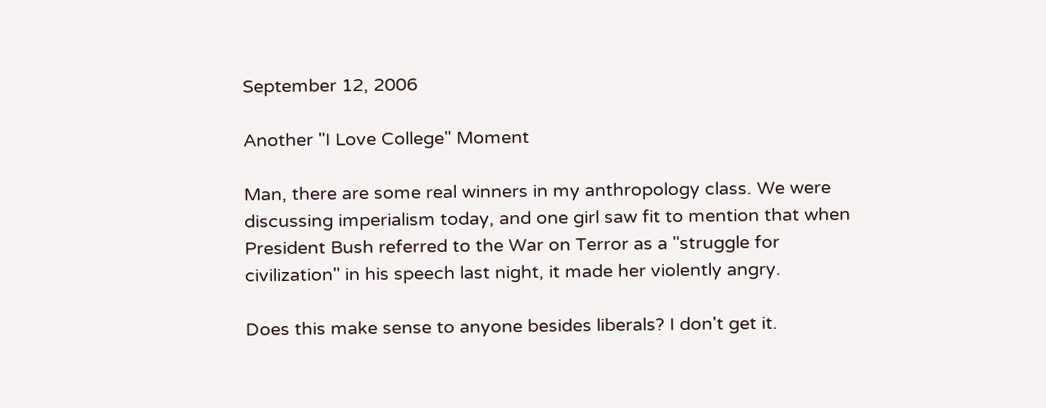September 12, 2006

Another "I Love College" Moment

Man, there are some real winners in my anthropology class. We were discussing imperialism today, and one girl saw fit to mention that when President Bush referred to the War on Terror as a "struggle for civilization" in his speech last night, it made her violently angry.

Does this make sense to anyone besides liberals? I don't get it.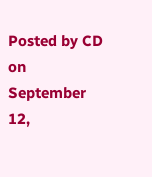Posted by CD on September 12,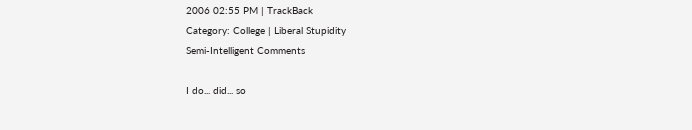2006 02:55 PM | TrackBack
Category: College | Liberal Stupidity
Semi-Intelligent Comments

I do... did... so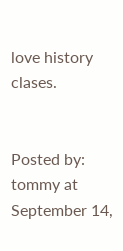love history clases.


Posted by: tommy at September 14,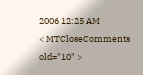2006 12:25 AM
< MTCloseComments old="10" >